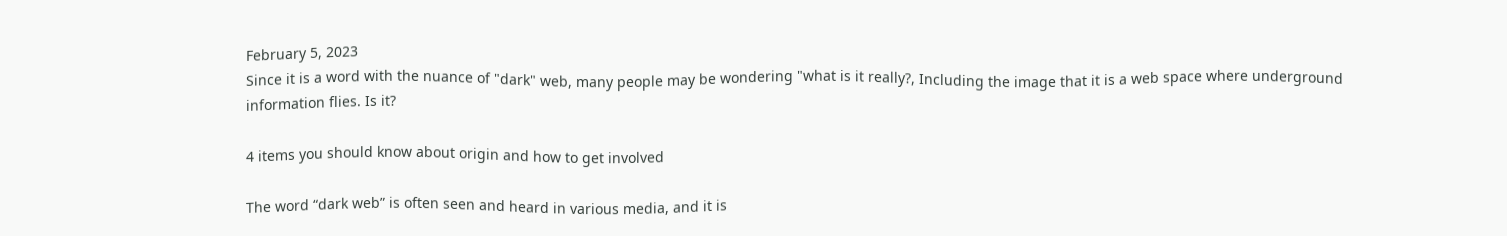February 5, 2023
Since it is a word with the nuance of "dark" web, many people may be wondering "what is it really?, Including the image that it is a web space where underground information flies. Is it?

4 items you should know about origin and how to get involved

The word “dark web” is often seen and heard in various media, and it is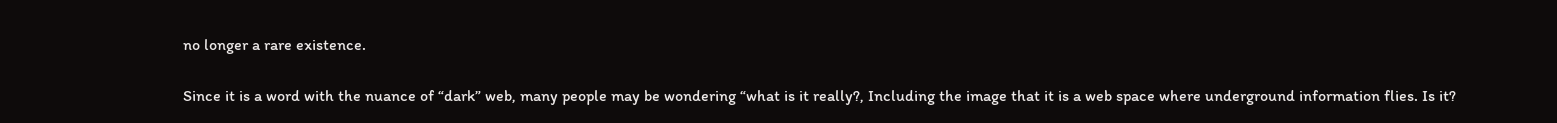no longer a rare existence.

Since it is a word with the nuance of “dark” web, many people may be wondering “what is it really?, Including the image that it is a web space where underground information flies. Is it?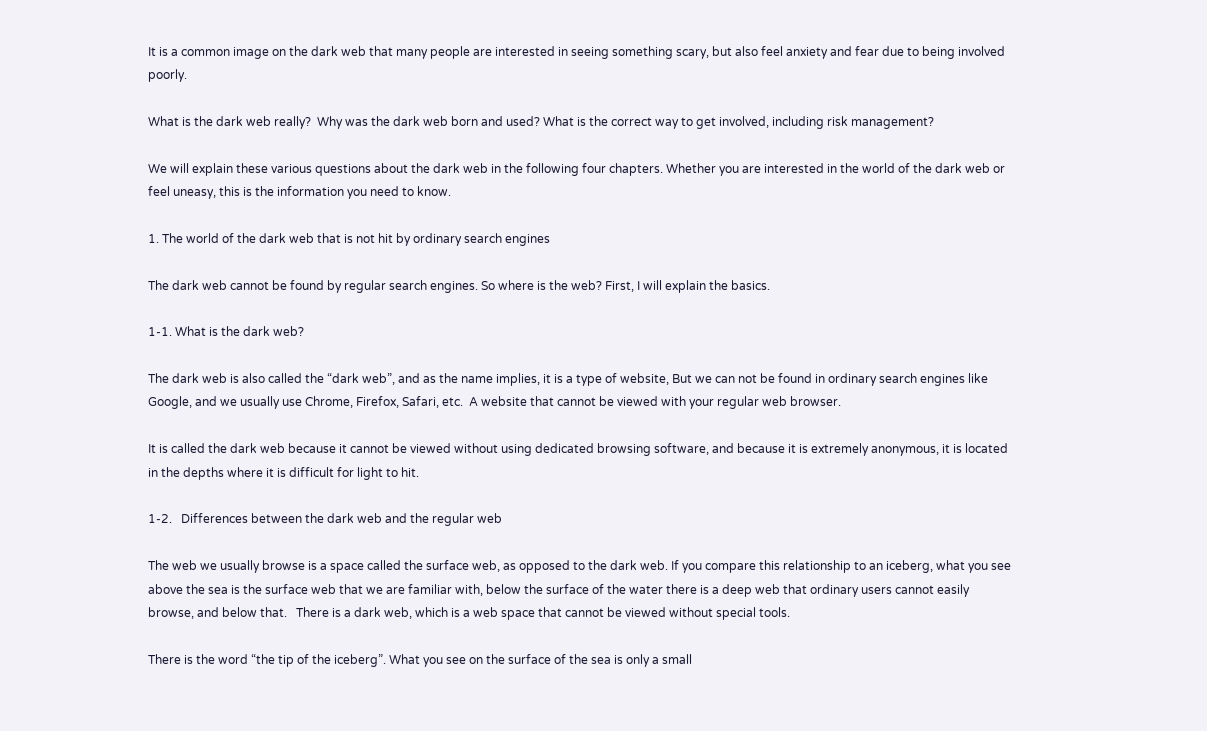It is a common image on the dark web that many people are interested in seeing something scary, but also feel anxiety and fear due to being involved poorly.

What is the dark web really?  Why was the dark web born and used? What is the correct way to get involved, including risk management?

We will explain these various questions about the dark web in the following four chapters. Whether you are interested in the world of the dark web or feel uneasy, this is the information you need to know.

1. The world of the dark web that is not hit by ordinary search engines

The dark web cannot be found by regular search engines. So where is the web? First, I will explain the basics.

1-1. What is the dark web?

The dark web is also called the “dark web”, and as the name implies, it is a type of website, But we can not be found in ordinary search engines like Google, and we usually use Chrome, Firefox, Safari, etc.  A website that cannot be viewed with your regular web browser.

It is called the dark web because it cannot be viewed without using dedicated browsing software, and because it is extremely anonymous, it is located in the depths where it is difficult for light to hit.

1-2.   Differences between the dark web and the regular web

The web we usually browse is a space called the surface web, as opposed to the dark web. If you compare this relationship to an iceberg, what you see above the sea is the surface web that we are familiar with, below the surface of the water there is a deep web that ordinary users cannot easily browse, and below that.   There is a dark web, which is a web space that cannot be viewed without special tools.

There is the word “the tip of the iceberg”. What you see on the surface of the sea is only a small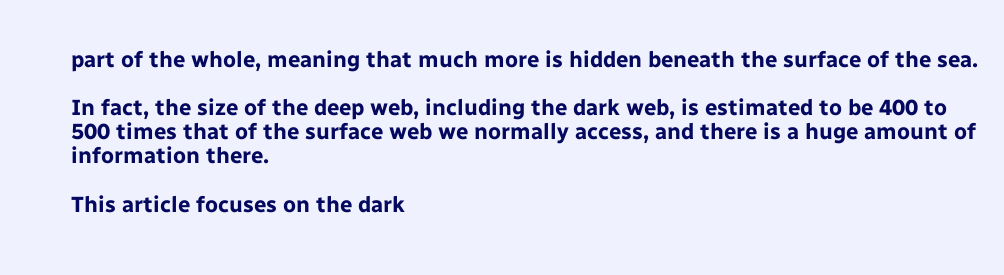part of the whole, meaning that much more is hidden beneath the surface of the sea.

In fact, the size of the deep web, including the dark web, is estimated to be 400 to 500 times that of the surface web we normally access, and there is a huge amount of information there.

This article focuses on the dark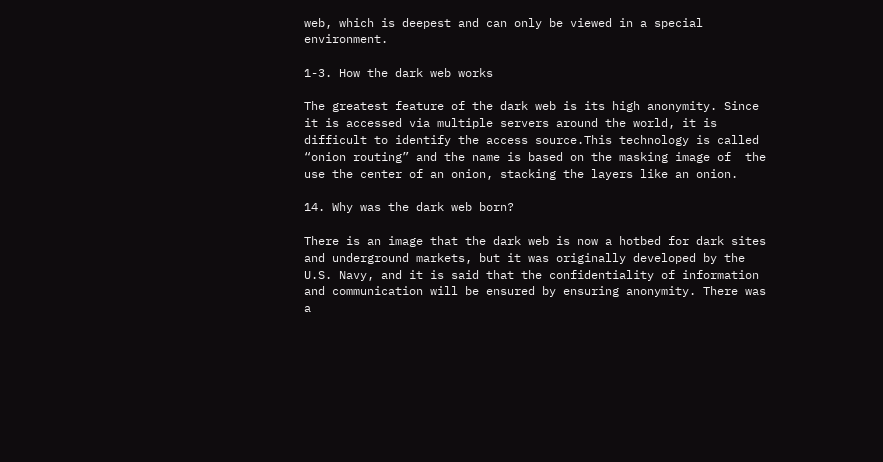web, which is deepest and can only be viewed in a special environment.

1-3. How the dark web works

The greatest feature of the dark web is its high anonymity. Since it is accessed via multiple servers around the world, it is difficult to identify the access source.This technology is called “onion routing” and the name is based on the masking image of  the use the center of an onion, stacking the layers like an onion.

14. Why was the dark web born?

There is an image that the dark web is now a hotbed for dark sites and underground markets, but it was originally developed by the U.S. Navy, and it is said that the confidentiality of information and communication will be ensured by ensuring anonymity. There was a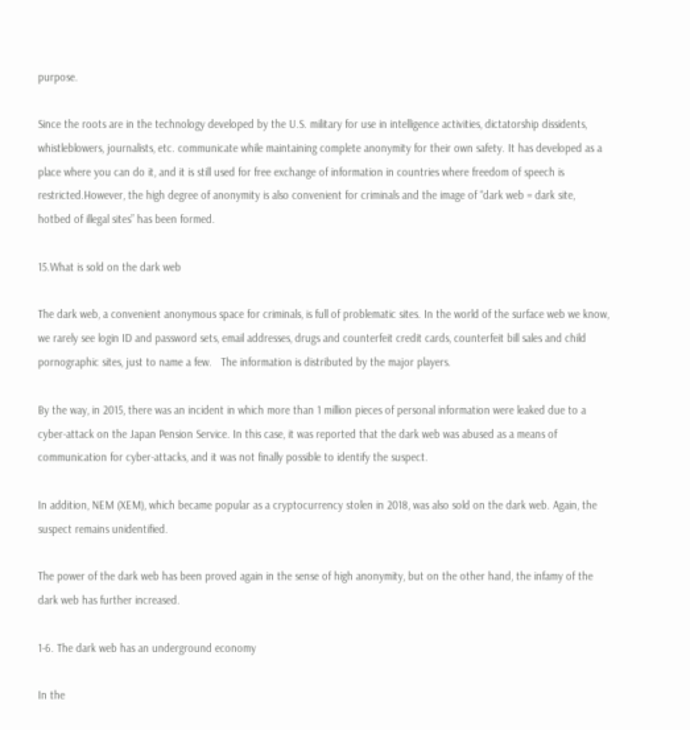purpose.

Since the roots are in the technology developed by the U.S. military for use in intelligence activities, dictatorship dissidents, whistleblowers, journalists, etc. communicate while maintaining complete anonymity for their own safety. It has developed as a place where you can do it, and it is still used for free exchange of information in countries where freedom of speech is restricted.However, the high degree of anonymity is also convenient for criminals and the image of “dark web = dark site, hotbed of illegal sites” has been formed.

15.What is sold on the dark web

The dark web, a convenient anonymous space for criminals, is full of problematic sites. In the world of the surface web we know, we rarely see login ID and password sets, email addresses, drugs and counterfeit credit cards, counterfeit bill sales and child pornographic sites, just to name a few.   The information is distributed by the major players.

By the way, in 2015, there was an incident in which more than 1 million pieces of personal information were leaked due to a cyber-attack on the Japan Pension Service. In this case, it was reported that the dark web was abused as a means of communication for cyber-attacks, and it was not finally possible to identify the suspect.

In addition, NEM (XEM), which became popular as a cryptocurrency stolen in 2018, was also sold on the dark web. Again, the suspect remains unidentified.

The power of the dark web has been proved again in the sense of high anonymity, but on the other hand, the infamy of the dark web has further increased.

1-6. The dark web has an underground economy

In the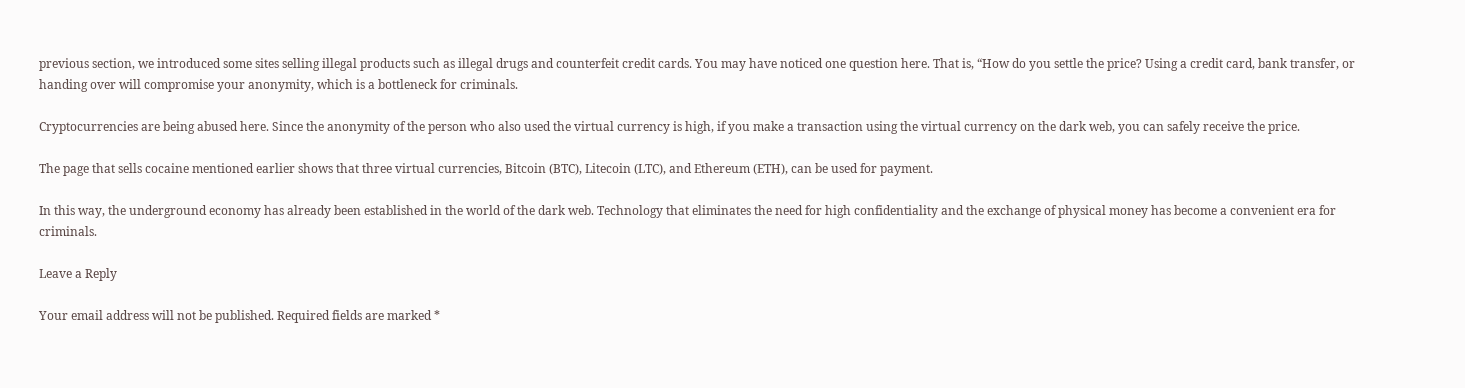previous section, we introduced some sites selling illegal products such as illegal drugs and counterfeit credit cards. You may have noticed one question here. That is, “How do you settle the price? Using a credit card, bank transfer, or handing over will compromise your anonymity, which is a bottleneck for criminals.

Cryptocurrencies are being abused here. Since the anonymity of the person who also used the virtual currency is high, if you make a transaction using the virtual currency on the dark web, you can safely receive the price.

The page that sells cocaine mentioned earlier shows that three virtual currencies, Bitcoin (BTC), Litecoin (LTC), and Ethereum (ETH), can be used for payment.

In this way, the underground economy has already been established in the world of the dark web. Technology that eliminates the need for high confidentiality and the exchange of physical money has become a convenient era for criminals.

Leave a Reply

Your email address will not be published. Required fields are marked *